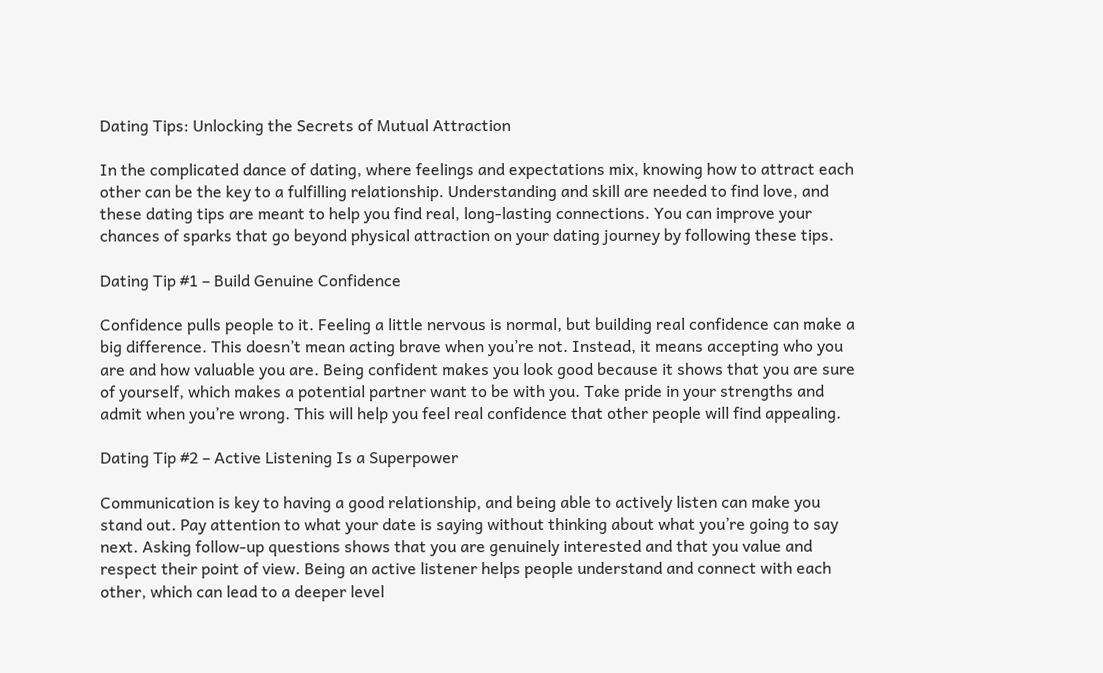Dating Tips: Unlocking the Secrets of Mutual Attraction

In the complicated dance of dating, where feelings and expectations mix, knowing how to attract each other can be the key to a fulfilling relationship. Understanding and skill are needed to find love, and these dating tips are meant to help you find real, long-lasting connections. You can improve your chances of sparks that go beyond physical attraction on your dating journey by following these tips.

Dating Tip #1 – Build Genuine Confidence

Confidence pulls people to it. Feeling a little nervous is normal, but building real confidence can make a big difference. This doesn’t mean acting brave when you’re not. Instead, it means accepting who you are and how valuable you are. Being confident makes you look good because it shows that you are sure of yourself, which makes a potential partner want to be with you. Take pride in your strengths and admit when you’re wrong. This will help you feel real confidence that other people will find appealing.

Dating Tip #2 – Active Listening Is a Superpower

Communication is key to having a good relationship, and being able to actively listen can make you stand out. Pay attention to what your date is saying without thinking about what you’re going to say next. Asking follow-up questions shows that you are genuinely interested and that you value and respect their point of view. Being an active listener helps people understand and connect with each other, which can lead to a deeper level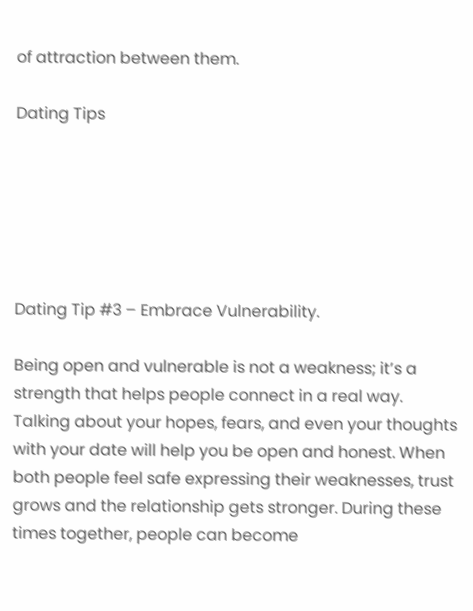of attraction between them.

Dating Tips






Dating Tip #3 – Embrace Vulnerability.

Being open and vulnerable is not a weakness; it’s a strength that helps people connect in a real way. Talking about your hopes, fears, and even your thoughts with your date will help you be open and honest. When both people feel safe expressing their weaknesses, trust grows and the relationship gets stronger. During these times together, people can become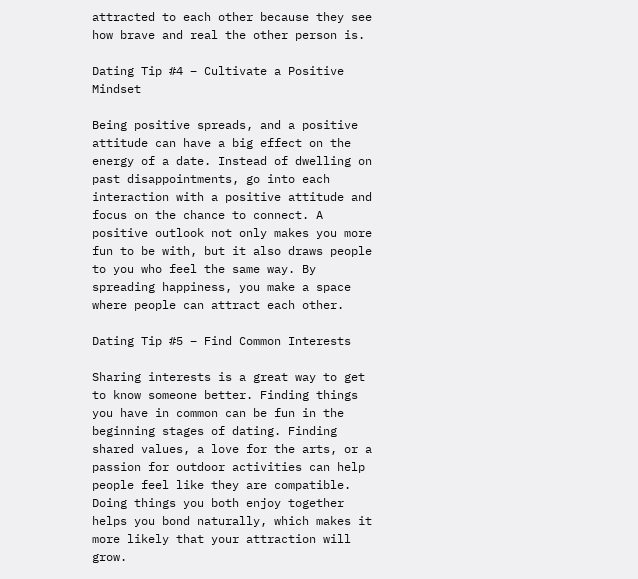attracted to each other because they see how brave and real the other person is.

Dating Tip #4 – Cultivate a Positive Mindset

Being positive spreads, and a positive attitude can have a big effect on the energy of a date. Instead of dwelling on past disappointments, go into each interaction with a positive attitude and focus on the chance to connect. A positive outlook not only makes you more fun to be with, but it also draws people to you who feel the same way. By spreading happiness, you make a space where people can attract each other.

Dating Tip #5 – Find Common Interests

Sharing interests is a great way to get to know someone better. Finding things you have in common can be fun in the beginning stages of dating. Finding shared values, a love for the arts, or a passion for outdoor activities can help people feel like they are compatible. Doing things you both enjoy together helps you bond naturally, which makes it more likely that your attraction will grow.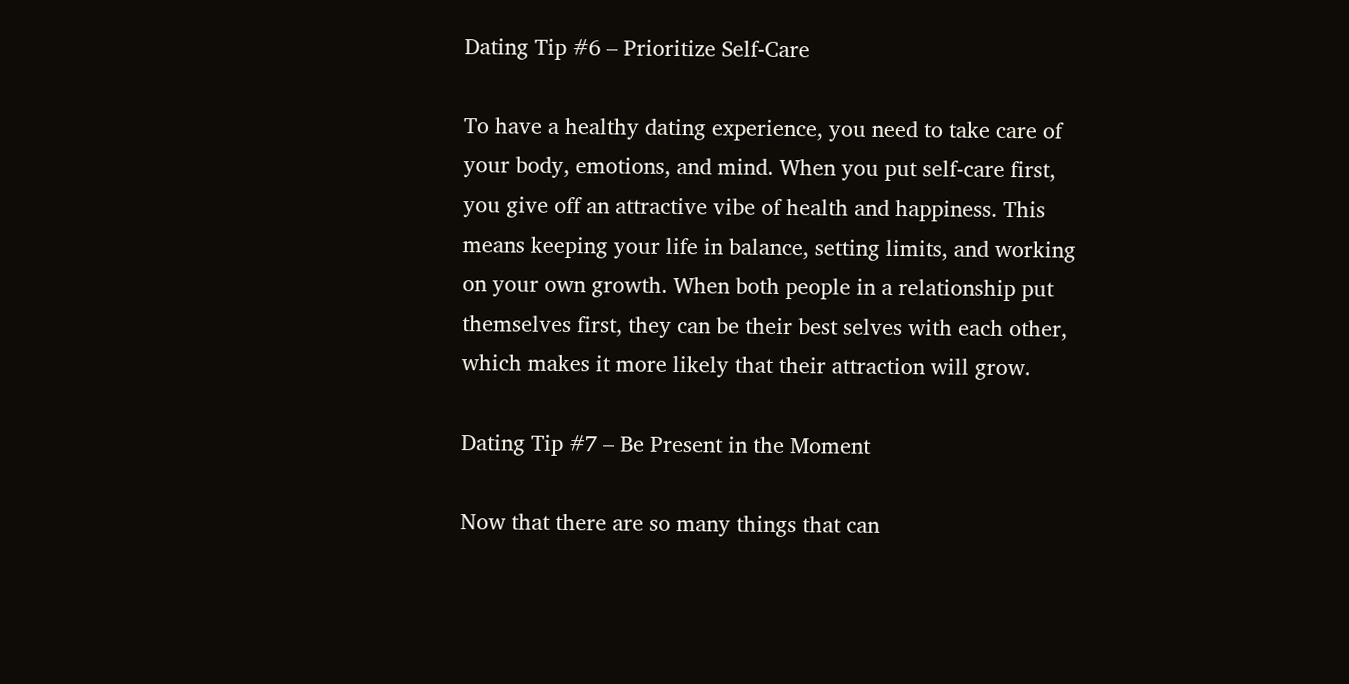Dating Tip #6 – Prioritize Self-Care

To have a healthy dating experience, you need to take care of your body, emotions, and mind. When you put self-care first, you give off an attractive vibe of health and happiness. This means keeping your life in balance, setting limits, and working on your own growth. When both people in a relationship put themselves first, they can be their best selves with each other, which makes it more likely that their attraction will grow.

Dating Tip #7 – Be Present in the Moment

Now that there are so many things that can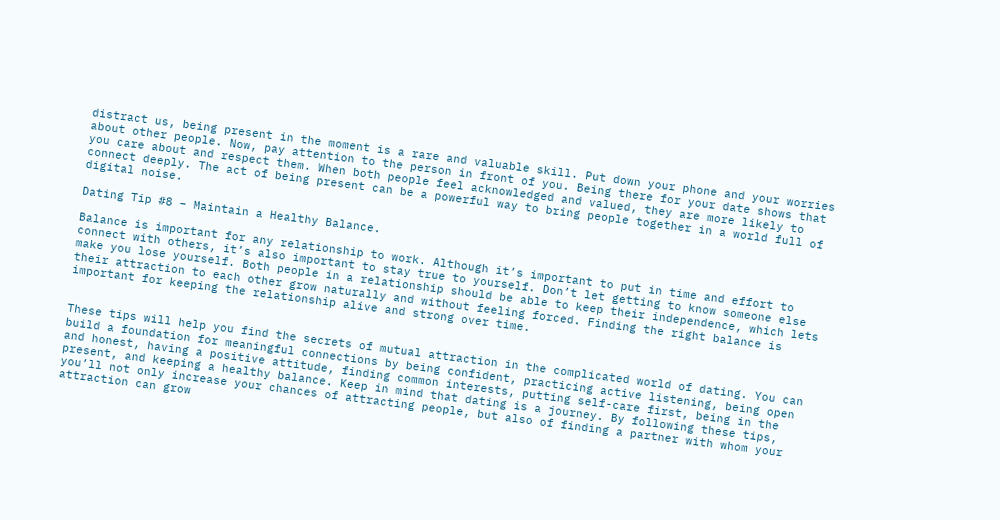distract us, being present in the moment is a rare and valuable skill. Put down your phone and your worries about other people. Now, pay attention to the person in front of you. Being there for your date shows that you care about and respect them. When both people feel acknowledged and valued, they are more likely to connect deeply. The act of being present can be a powerful way to bring people together in a world full of digital noise.

Dating Tip #8 – Maintain a Healthy Balance.

Balance is important for any relationship to work. Although it’s important to put in time and effort to connect with others, it’s also important to stay true to yourself. Don’t let getting to know someone else make you lose yourself. Both people in a relationship should be able to keep their independence, which lets their attraction to each other grow naturally and without feeling forced. Finding the right balance is important for keeping the relationship alive and strong over time.


These tips will help you find the secrets of mutual attraction in the complicated world of dating. You can build a foundation for meaningful connections by being confident, practicing active listening, being open and honest, having a positive attitude, finding common interests, putting self-care first, being in the present, and keeping a healthy balance. Keep in mind that dating is a journey. By following these tips, you’ll not only increase your chances of attracting people, but also of finding a partner with whom your attraction can grow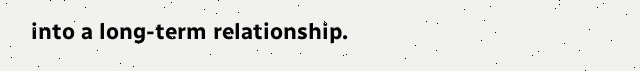into a long-term relationship.